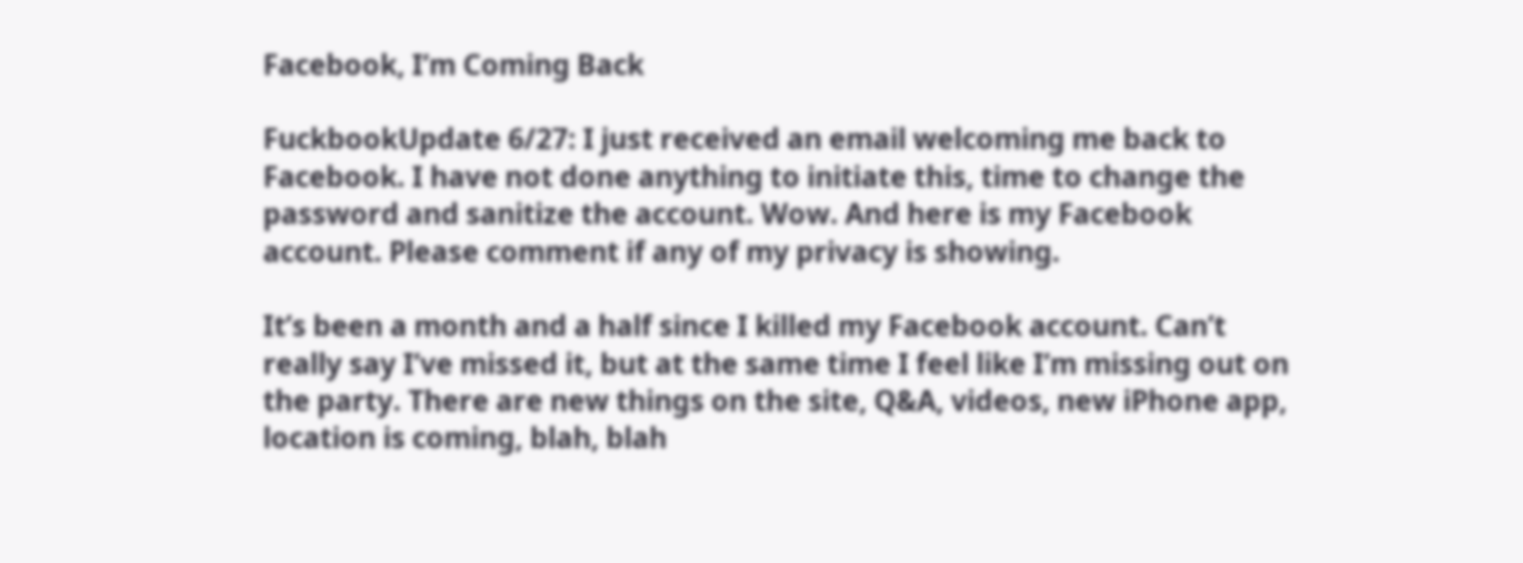Facebook, I’m Coming Back

FuckbookUpdate 6/27: I just received an email welcoming me back to Facebook. I have not done anything to initiate this, time to change the password and sanitize the account. Wow. And here is my Facebook account. Please comment if any of my privacy is showing.

It’s been a month and a half since I killed my Facebook account. Can’t really say I’ve missed it, but at the same time I feel like I’m missing out on the party. There are new things on the site, Q&A, videos, new iPhone app, location is coming, blah, blah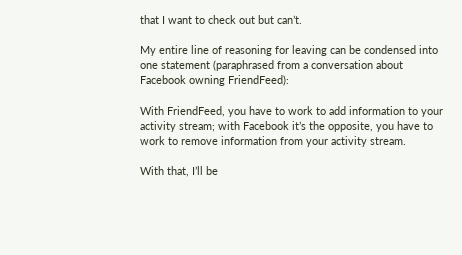that I want to check out but can’t.

My entire line of reasoning for leaving can be condensed into one statement (paraphrased from a conversation about Facebook owning FriendFeed):

With FriendFeed, you have to work to add information to your activity stream; with Facebook it’s the opposite, you have to work to remove information from your activity stream.

With that, I’ll be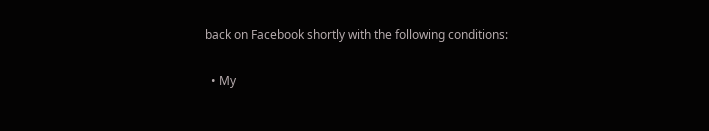back on Facebook shortly with the following conditions:

  • My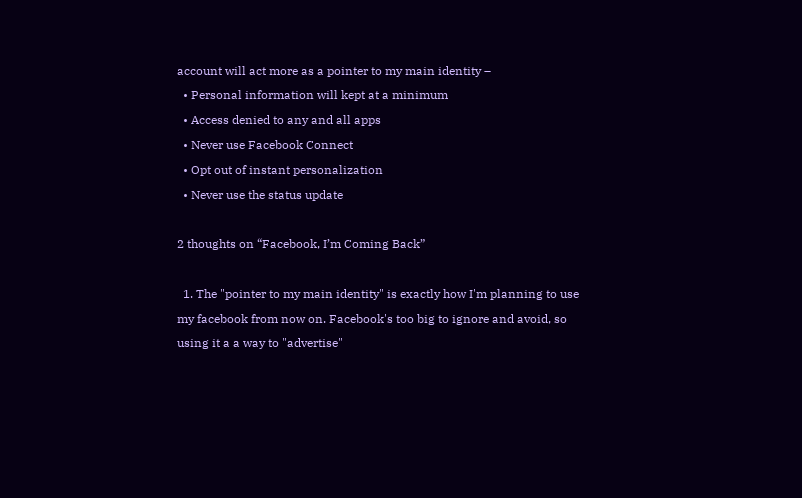account will act more as a pointer to my main identity –
  • Personal information will kept at a minimum
  • Access denied to any and all apps
  • Never use Facebook Connect
  • Opt out of instant personalization
  • Never use the status update

2 thoughts on “Facebook, I’m Coming Back”

  1. The "pointer to my main identity" is exactly how I'm planning to use my facebook from now on. Facebook's too big to ignore and avoid, so using it a a way to "advertise"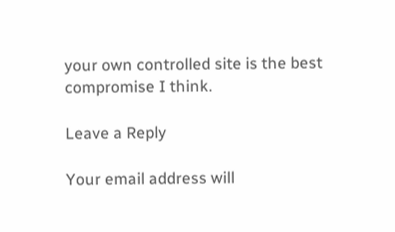your own controlled site is the best compromise I think.

Leave a Reply

Your email address will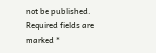not be published. Required fields are marked *